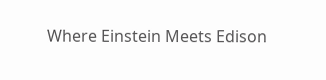Where Einstein Meets Edison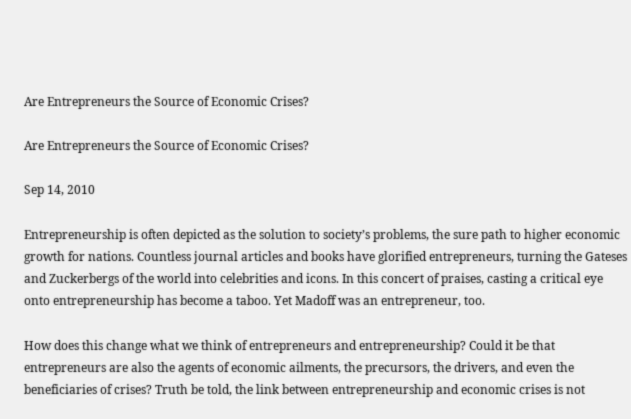Are Entrepreneurs the Source of Economic Crises?

Are Entrepreneurs the Source of Economic Crises?

Sep 14, 2010

Entrepreneurship is often depicted as the solution to society’s problems, the sure path to higher economic growth for nations. Countless journal articles and books have glorified entrepreneurs, turning the Gateses and Zuckerbergs of the world into celebrities and icons. In this concert of praises, casting a critical eye onto entrepreneurship has become a taboo. Yet Madoff was an entrepreneur, too.

How does this change what we think of entrepreneurs and entrepreneurship? Could it be that entrepreneurs are also the agents of economic ailments, the precursors, the drivers, and even the beneficiaries of crises? Truth be told, the link between entrepreneurship and economic crises is not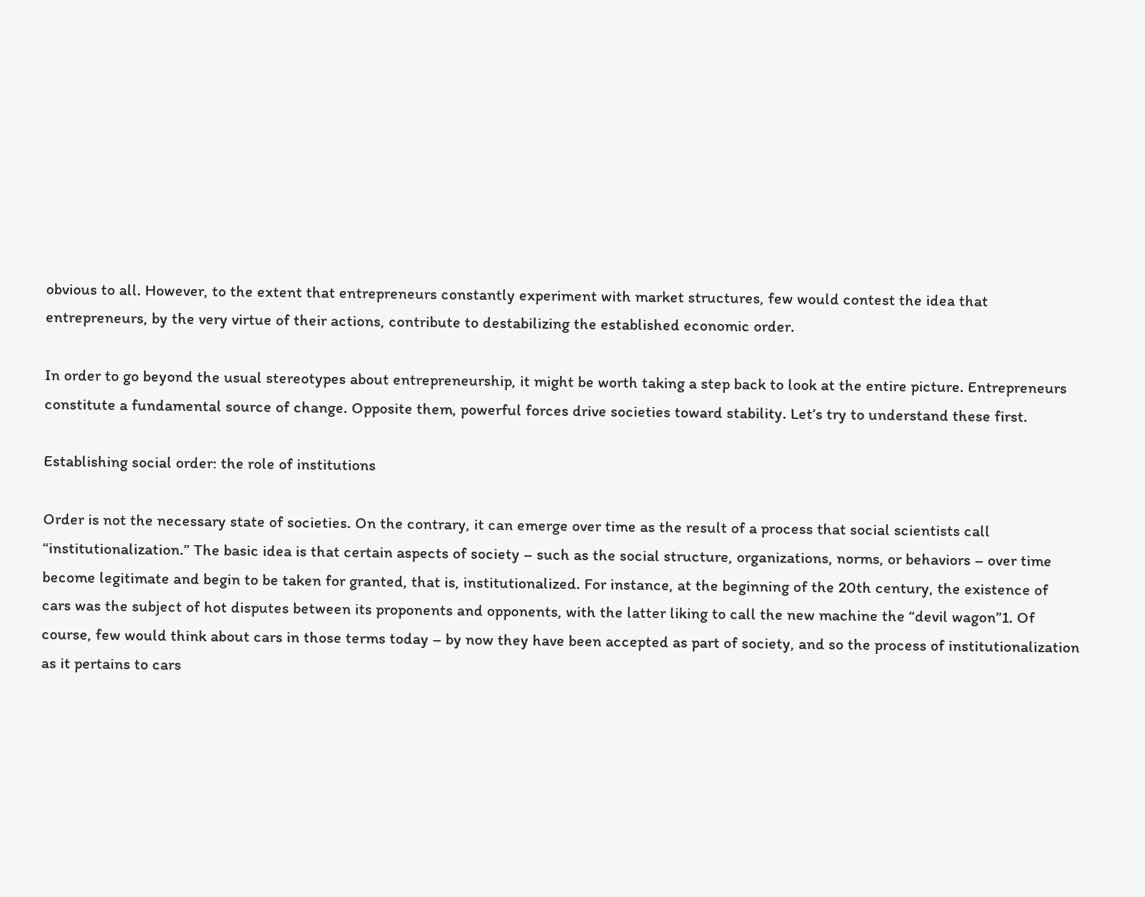obvious to all. However, to the extent that entrepreneurs constantly experiment with market structures, few would contest the idea that entrepreneurs, by the very virtue of their actions, contribute to destabilizing the established economic order.

In order to go beyond the usual stereotypes about entrepreneurship, it might be worth taking a step back to look at the entire picture. Entrepreneurs constitute a fundamental source of change. Opposite them, powerful forces drive societies toward stability. Let’s try to understand these first.

Establishing social order: the role of institutions

Order is not the necessary state of societies. On the contrary, it can emerge over time as the result of a process that social scientists call “institutionalization.” The basic idea is that certain aspects of society – such as the social structure, organizations, norms, or behaviors – over time become legitimate and begin to be taken for granted, that is, institutionalized. For instance, at the beginning of the 20th century, the existence of cars was the subject of hot disputes between its proponents and opponents, with the latter liking to call the new machine the “devil wagon”1. Of course, few would think about cars in those terms today – by now they have been accepted as part of society, and so the process of institutionalization as it pertains to cars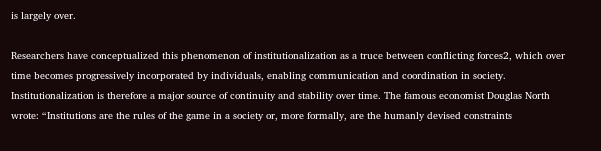is largely over.

Researchers have conceptualized this phenomenon of institutionalization as a truce between conflicting forces2, which over time becomes progressively incorporated by individuals, enabling communication and coordination in society. Institutionalization is therefore a major source of continuity and stability over time. The famous economist Douglas North wrote: “Institutions are the rules of the game in a society or, more formally, are the humanly devised constraints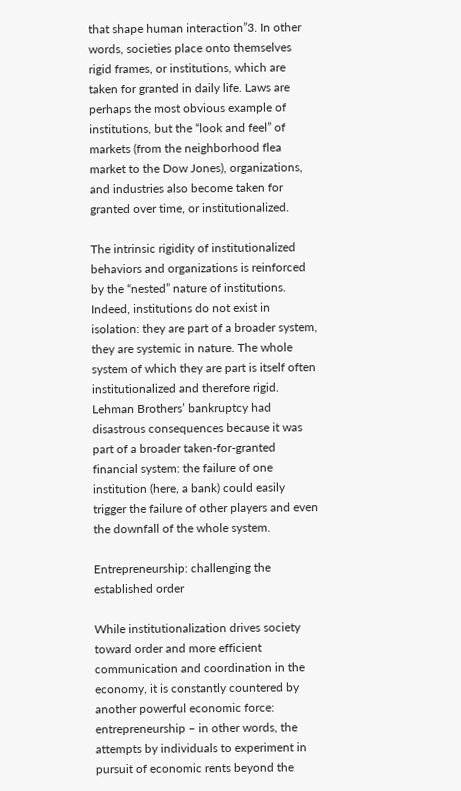that shape human interaction”3. In other words, societies place onto themselves rigid frames, or institutions, which are taken for granted in daily life. Laws are perhaps the most obvious example of institutions, but the “look and feel” of markets (from the neighborhood flea market to the Dow Jones), organizations, and industries also become taken for granted over time, or institutionalized.

The intrinsic rigidity of institutionalized behaviors and organizations is reinforced by the “nested” nature of institutions. Indeed, institutions do not exist in isolation: they are part of a broader system, they are systemic in nature. The whole system of which they are part is itself often institutionalized and therefore rigid. Lehman Brothers’ bankruptcy had disastrous consequences because it was part of a broader taken-for-granted financial system: the failure of one institution (here, a bank) could easily trigger the failure of other players and even the downfall of the whole system.

Entrepreneurship: challenging the established order

While institutionalization drives society toward order and more efficient communication and coordination in the economy, it is constantly countered by another powerful economic force: entrepreneurship – in other words, the attempts by individuals to experiment in pursuit of economic rents beyond the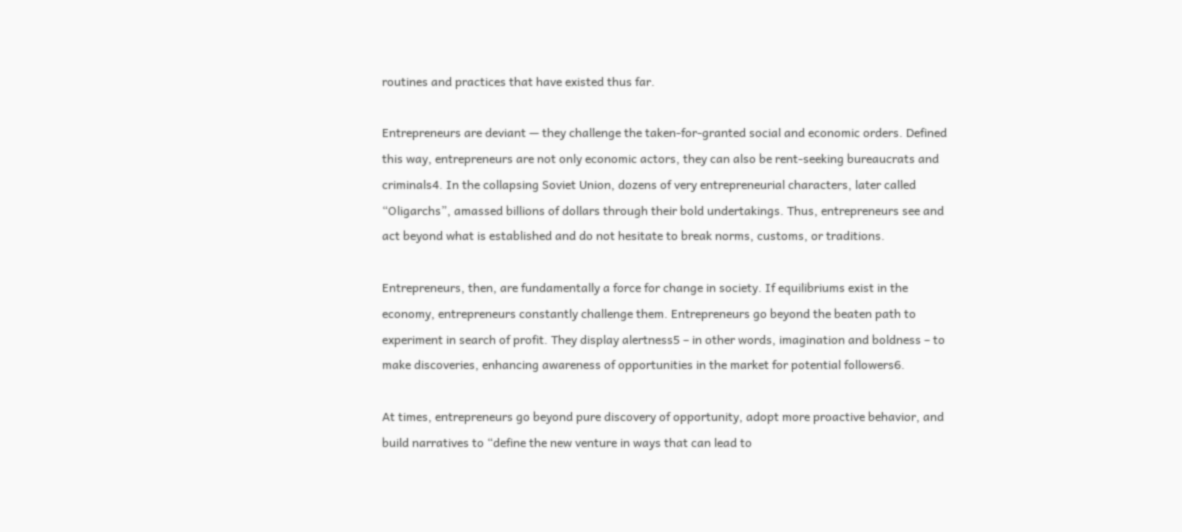routines and practices that have existed thus far.

Entrepreneurs are deviant — they challenge the taken-for-granted social and economic orders. Defined this way, entrepreneurs are not only economic actors, they can also be rent-seeking bureaucrats and criminals4. In the collapsing Soviet Union, dozens of very entrepreneurial characters, later called “Oligarchs”, amassed billions of dollars through their bold undertakings. Thus, entrepreneurs see and act beyond what is established and do not hesitate to break norms, customs, or traditions.

Entrepreneurs, then, are fundamentally a force for change in society. If equilibriums exist in the economy, entrepreneurs constantly challenge them. Entrepreneurs go beyond the beaten path to experiment in search of profit. They display alertness5 – in other words, imagination and boldness – to make discoveries, enhancing awareness of opportunities in the market for potential followers6.

At times, entrepreneurs go beyond pure discovery of opportunity, adopt more proactive behavior, and build narratives to “define the new venture in ways that can lead to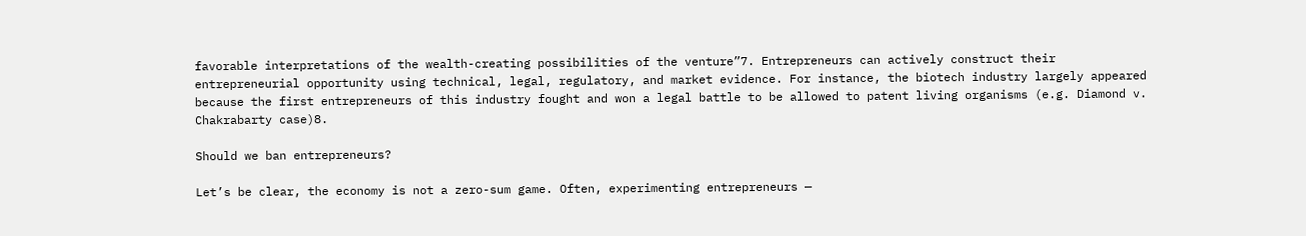favorable interpretations of the wealth-creating possibilities of the venture”7. Entrepreneurs can actively construct their entrepreneurial opportunity using technical, legal, regulatory, and market evidence. For instance, the biotech industry largely appeared because the first entrepreneurs of this industry fought and won a legal battle to be allowed to patent living organisms (e.g. Diamond v. Chakrabarty case)8.

Should we ban entrepreneurs?

Let’s be clear, the economy is not a zero-sum game. Often, experimenting entrepreneurs —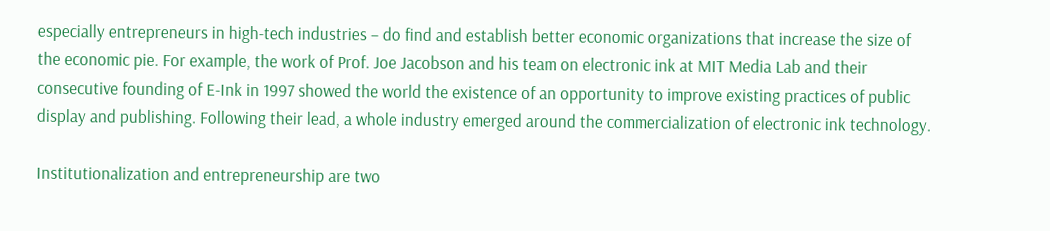especially entrepreneurs in high-tech industries – do find and establish better economic organizations that increase the size of the economic pie. For example, the work of Prof. Joe Jacobson and his team on electronic ink at MIT Media Lab and their consecutive founding of E-Ink in 1997 showed the world the existence of an opportunity to improve existing practices of public display and publishing. Following their lead, a whole industry emerged around the commercialization of electronic ink technology.

Institutionalization and entrepreneurship are two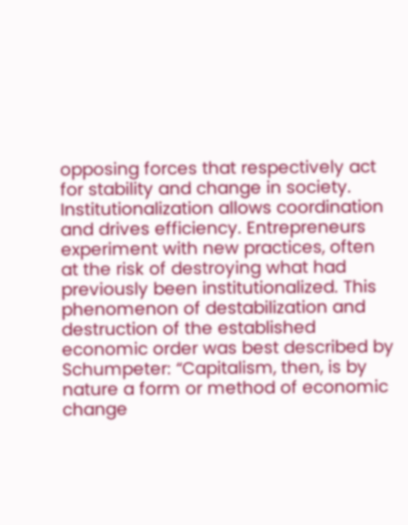opposing forces that respectively act for stability and change in society. Institutionalization allows coordination and drives efficiency. Entrepreneurs experiment with new practices, often at the risk of destroying what had previously been institutionalized. This phenomenon of destabilization and destruction of the established economic order was best described by Schumpeter: “Capitalism, then, is by nature a form or method of economic change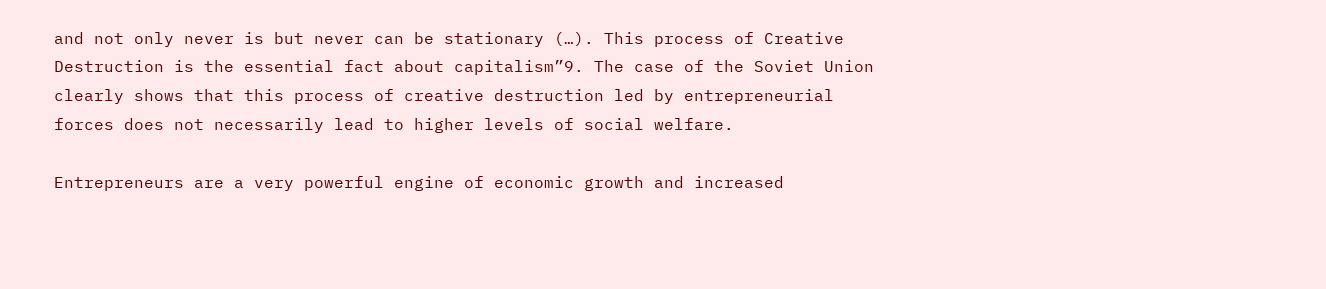and not only never is but never can be stationary (…). This process of Creative Destruction is the essential fact about capitalism”9. The case of the Soviet Union clearly shows that this process of creative destruction led by entrepreneurial forces does not necessarily lead to higher levels of social welfare.

Entrepreneurs are a very powerful engine of economic growth and increased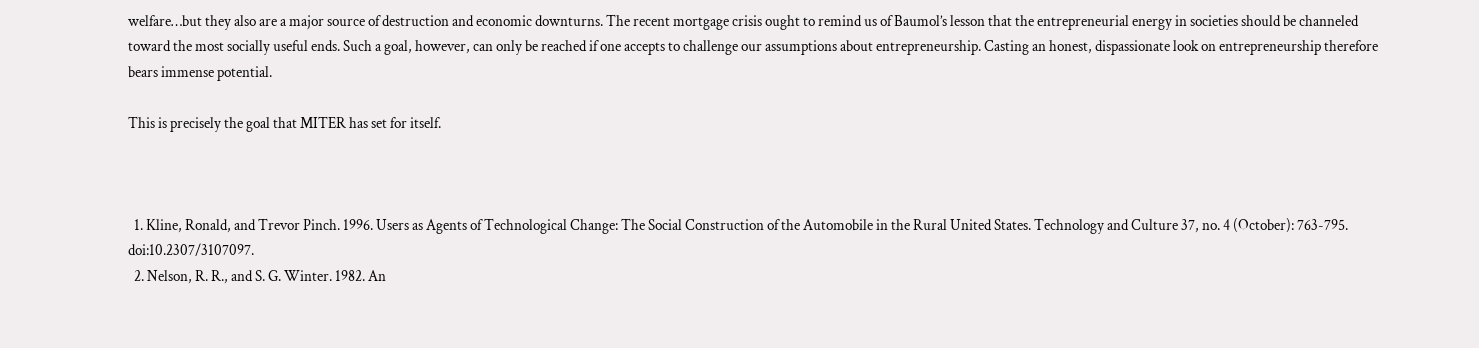welfare…but they also are a major source of destruction and economic downturns. The recent mortgage crisis ought to remind us of Baumol’s lesson that the entrepreneurial energy in societies should be channeled toward the most socially useful ends. Such a goal, however, can only be reached if one accepts to challenge our assumptions about entrepreneurship. Casting an honest, dispassionate look on entrepreneurship therefore bears immense potential.

This is precisely the goal that MITER has set for itself.



  1. Kline, Ronald, and Trevor Pinch. 1996. Users as Agents of Technological Change: The Social Construction of the Automobile in the Rural United States. Technology and Culture 37, no. 4 (October): 763-795. doi:10.2307/3107097.
  2. Nelson, R. R., and S. G. Winter. 1982. An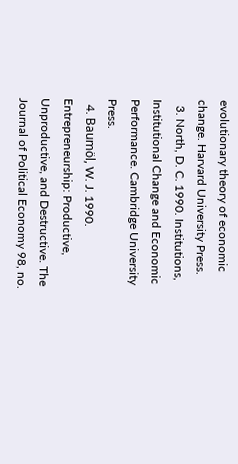evolutionary theory of economic change. Harvard University Press.
  3. North, D. C. 1990. Institutions, Institutional Change and Economic Performance. Cambridge University Press.
  4. Baumöl, W. J. 1990. Entrepreneurship: Productive, Unproductive, and Destructive. The Journal of Political Economy 98, no.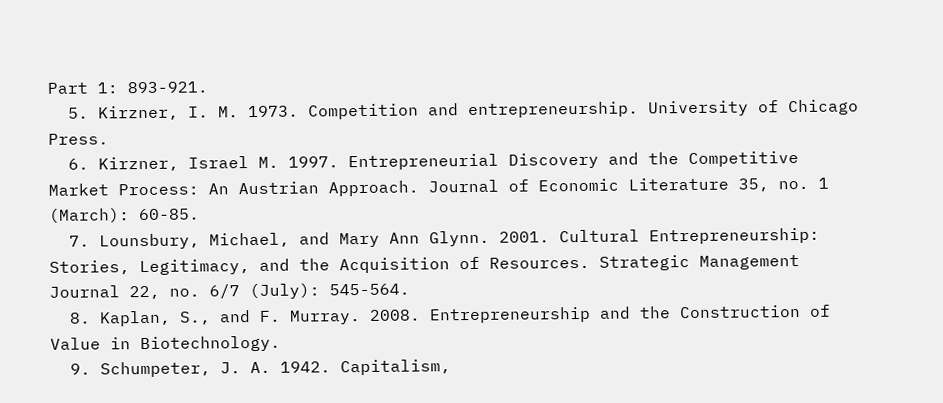Part 1: 893-921.
  5. Kirzner, I. M. 1973. Competition and entrepreneurship. University of Chicago Press.
  6. Kirzner, Israel M. 1997. Entrepreneurial Discovery and the Competitive Market Process: An Austrian Approach. Journal of Economic Literature 35, no. 1 (March): 60-85.
  7. Lounsbury, Michael, and Mary Ann Glynn. 2001. Cultural Entrepreneurship: Stories, Legitimacy, and the Acquisition of Resources. Strategic Management Journal 22, no. 6/7 (July): 545-564.
  8. Kaplan, S., and F. Murray. 2008. Entrepreneurship and the Construction of Value in Biotechnology.
  9. Schumpeter, J. A. 1942. Capitalism,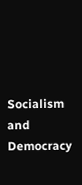Socialism and Democracy